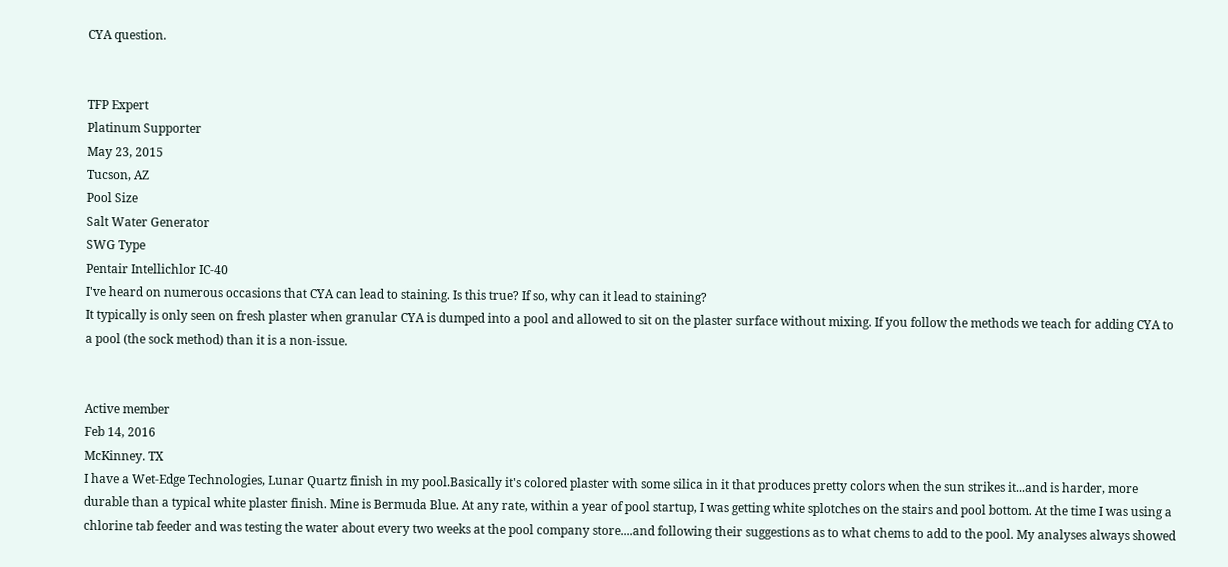CYA question.


TFP Expert
Platinum Supporter
May 23, 2015
Tucson, AZ
Pool Size
Salt Water Generator
SWG Type
Pentair Intellichlor IC-40
I've heard on numerous occasions that CYA can lead to staining. Is this true? If so, why can it lead to staining?
It typically is only seen on fresh plaster when granular CYA is dumped into a pool and allowed to sit on the plaster surface without mixing. If you follow the methods we teach for adding CYA to a pool (the sock method) than it is a non-issue.


Active member
Feb 14, 2016
McKinney. TX
I have a Wet-Edge Technologies, Lunar Quartz finish in my pool.Basically it's colored plaster with some silica in it that produces pretty colors when the sun strikes it...and is harder, more durable than a typical white plaster finish. Mine is Bermuda Blue. At any rate, within a year of pool startup, I was getting white splotches on the stairs and pool bottom. At the time I was using a chlorine tab feeder and was testing the water about every two weeks at the pool company store....and following their suggestions as to what chems to add to the pool. My analyses always showed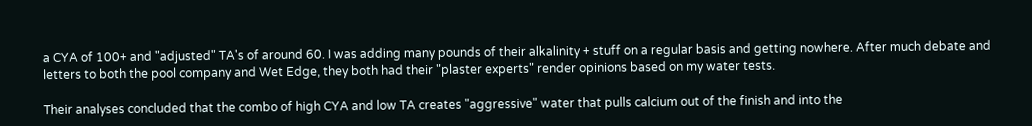a CYA of 100+ and "adjusted" TA's of around 60. I was adding many pounds of their alkalinity + stuff on a regular basis and getting nowhere. After much debate and letters to both the pool company and Wet Edge, they both had their "plaster experts" render opinions based on my water tests.

Their analyses concluded that the combo of high CYA and low TA creates "aggressive" water that pulls calcium out of the finish and into the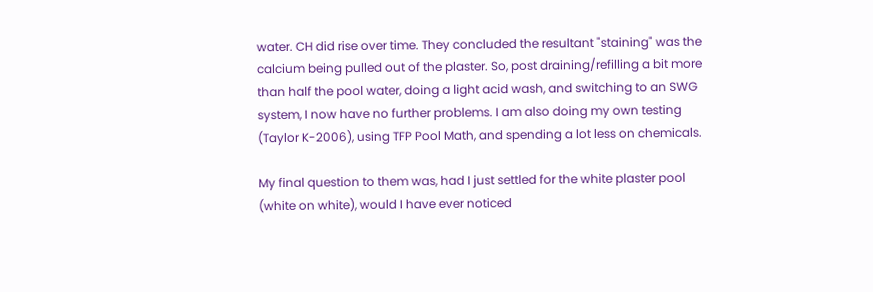water. CH did rise over time. They concluded the resultant "staining" was the calcium being pulled out of the plaster. So, post draining/refilling a bit more than half the pool water, doing a light acid wash, and switching to an SWG system, I now have no further problems. I am also doing my own testing (Taylor K-2006), using TFP Pool Math, and spending a lot less on chemicals.

My final question to them was, had I just settled for the white plaster pool (white on white), would I have ever noticed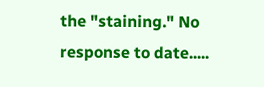the "staining." No response to date.....